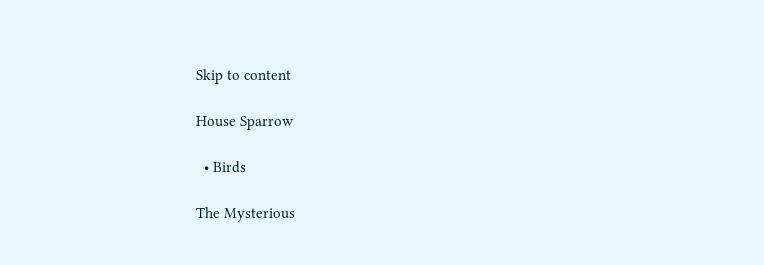Skip to content

House Sparrow

  • Birds

The Mysterious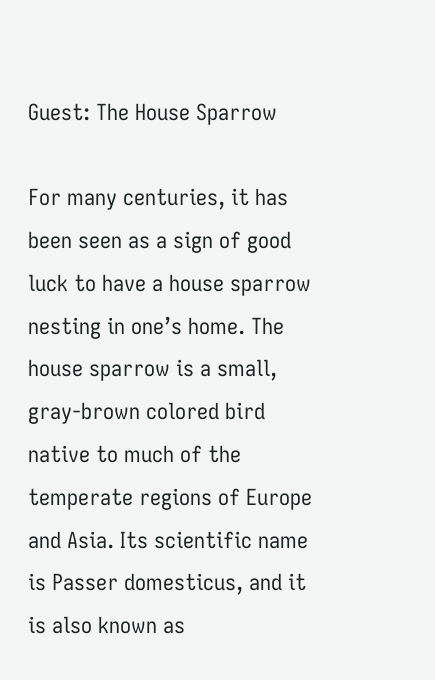Guest: The House Sparrow

For many centuries, it has been seen as a sign of good luck to have a house sparrow nesting in one’s home. The house sparrow is a small, gray-brown colored bird native to much of the temperate regions of Europe and Asia. Its scientific name is Passer domesticus, and it is also known as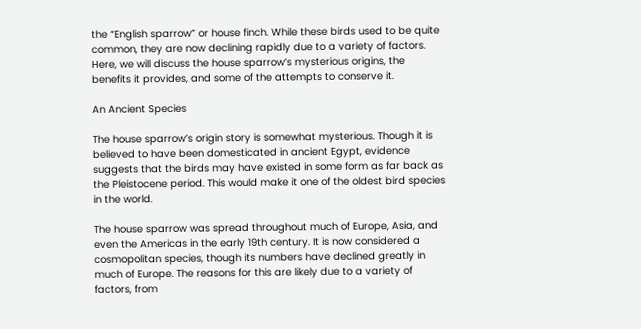the “English sparrow” or house finch. While these birds used to be quite common, they are now declining rapidly due to a variety of factors. Here, we will discuss the house sparrow’s mysterious origins, the benefits it provides, and some of the attempts to conserve it.

An Ancient Species

The house sparrow’s origin story is somewhat mysterious. Though it is believed to have been domesticated in ancient Egypt, evidence suggests that the birds may have existed in some form as far back as the Pleistocene period. This would make it one of the oldest bird species in the world.

The house sparrow was spread throughout much of Europe, Asia, and even the Americas in the early 19th century. It is now considered a cosmopolitan species, though its numbers have declined greatly in much of Europe. The reasons for this are likely due to a variety of factors, from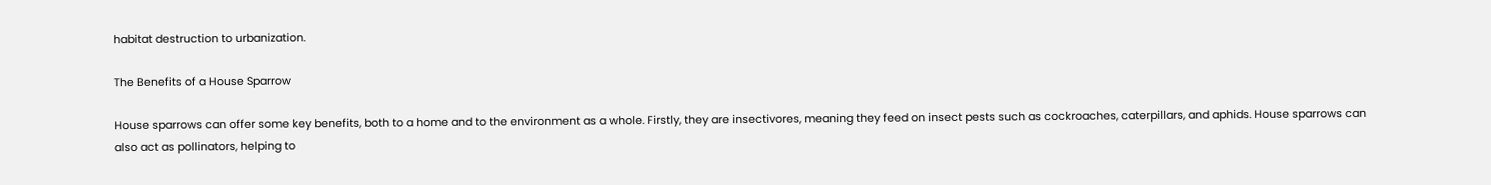habitat destruction to urbanization.

The Benefits of a House Sparrow

House sparrows can offer some key benefits, both to a home and to the environment as a whole. Firstly, they are insectivores, meaning they feed on insect pests such as cockroaches, caterpillars, and aphids. House sparrows can also act as pollinators, helping to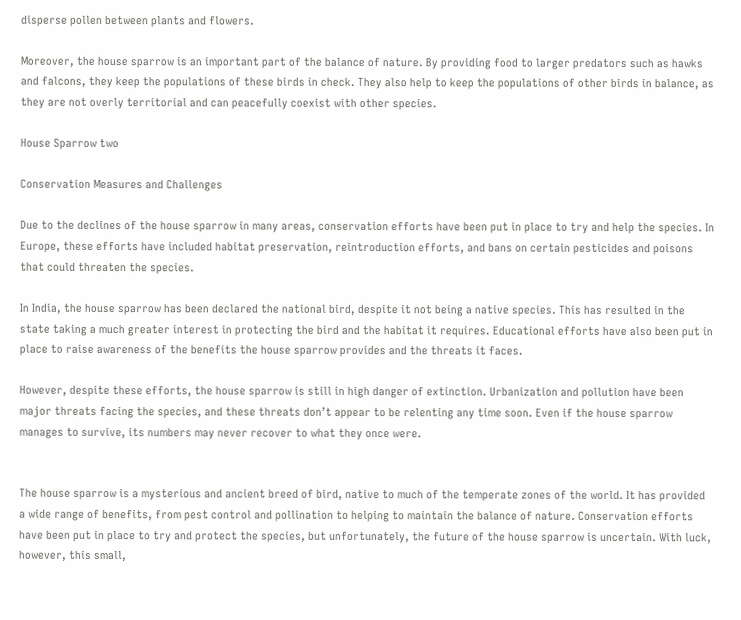disperse pollen between plants and flowers.

Moreover, the house sparrow is an important part of the balance of nature. By providing food to larger predators such as hawks and falcons, they keep the populations of these birds in check. They also help to keep the populations of other birds in balance, as they are not overly territorial and can peacefully coexist with other species.

House Sparrow two

Conservation Measures and Challenges

Due to the declines of the house sparrow in many areas, conservation efforts have been put in place to try and help the species. In Europe, these efforts have included habitat preservation, reintroduction efforts, and bans on certain pesticides and poisons that could threaten the species.

In India, the house sparrow has been declared the national bird, despite it not being a native species. This has resulted in the state taking a much greater interest in protecting the bird and the habitat it requires. Educational efforts have also been put in place to raise awareness of the benefits the house sparrow provides and the threats it faces.

However, despite these efforts, the house sparrow is still in high danger of extinction. Urbanization and pollution have been major threats facing the species, and these threats don’t appear to be relenting any time soon. Even if the house sparrow manages to survive, its numbers may never recover to what they once were.


The house sparrow is a mysterious and ancient breed of bird, native to much of the temperate zones of the world. It has provided a wide range of benefits, from pest control and pollination to helping to maintain the balance of nature. Conservation efforts have been put in place to try and protect the species, but unfortunately, the future of the house sparrow is uncertain. With luck, however, this small,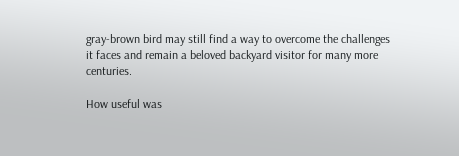gray-brown bird may still find a way to overcome the challenges it faces and remain a beloved backyard visitor for many more centuries.

How useful was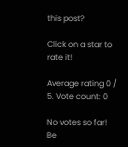this post?

Click on a star to rate it!

Average rating 0 / 5. Vote count: 0

No votes so far! Be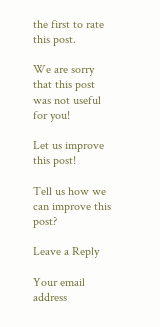the first to rate this post.

We are sorry that this post was not useful for you!

Let us improve this post!

Tell us how we can improve this post?

Leave a Reply

Your email address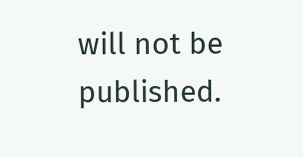will not be published.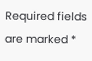Required fields are marked *